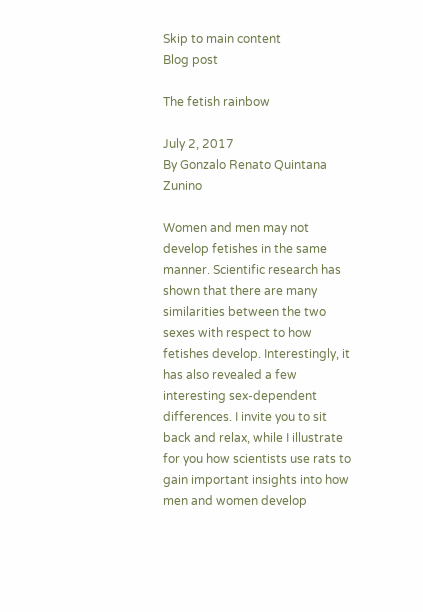Skip to main content
Blog post

The fetish rainbow

July 2, 2017
By Gonzalo Renato Quintana Zunino

Women and men may not develop fetishes in the same manner. Scientific research has shown that there are many similarities between the two sexes with respect to how fetishes develop. Interestingly, it has also revealed a few interesting sex-dependent differences. I invite you to sit back and relax, while I illustrate for you how scientists use rats to gain important insights into how men and women develop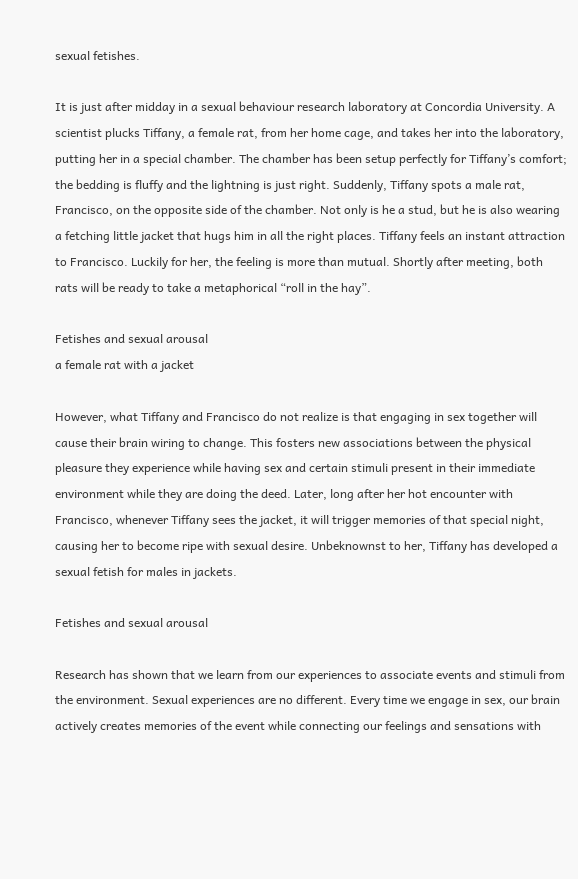sexual fetishes.

It is just after midday in a sexual behaviour research laboratory at Concordia University. A scientist plucks Tiffany, a female rat, from her home cage, and takes her into the laboratory, putting her in a special chamber. The chamber has been setup perfectly for Tiffany’s comfort; the bedding is fluffy and the lightning is just right. Suddenly, Tiffany spots a male rat, Francisco, on the opposite side of the chamber. Not only is he a stud, but he is also wearing a fetching little jacket that hugs him in all the right places. Tiffany feels an instant attraction to Francisco. Luckily for her, the feeling is more than mutual. Shortly after meeting, both rats will be ready to take a metaphorical “roll in the hay”.

Fetishes and sexual arousal
a female rat with a jacket

However, what Tiffany and Francisco do not realize is that engaging in sex together will cause their brain wiring to change. This fosters new associations between the physical pleasure they experience while having sex and certain stimuli present in their immediate environment while they are doing the deed. Later, long after her hot encounter with Francisco, whenever Tiffany sees the jacket, it will trigger memories of that special night, causing her to become ripe with sexual desire. Unbeknownst to her, Tiffany has developed a sexual fetish for males in jackets.

Fetishes and sexual arousal

Research has shown that we learn from our experiences to associate events and stimuli from the environment. Sexual experiences are no different. Every time we engage in sex, our brain actively creates memories of the event while connecting our feelings and sensations with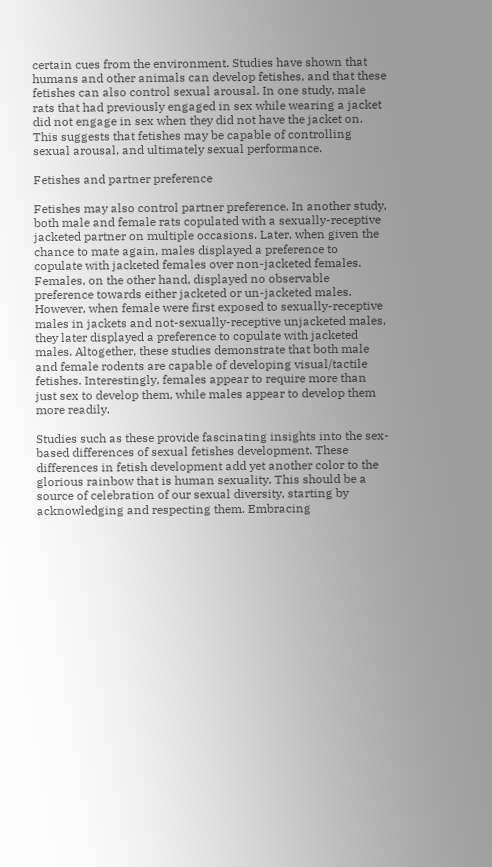certain cues from the environment. Studies have shown that humans and other animals can develop fetishes, and that these fetishes can also control sexual arousal. In one study, male rats that had previously engaged in sex while wearing a jacket did not engage in sex when they did not have the jacket on. This suggests that fetishes may be capable of controlling sexual arousal, and ultimately sexual performance.

Fetishes and partner preference

Fetishes may also control partner preference. In another study, both male and female rats copulated with a sexually-receptive jacketed partner on multiple occasions. Later, when given the chance to mate again, males displayed a preference to copulate with jacketed females over non-jacketed females. Females, on the other hand, displayed no observable preference towards either jacketed or un-jacketed males. However, when female were first exposed to sexually-receptive males in jackets and not-sexually-receptive unjacketed males, they later displayed a preference to copulate with jacketed males. Altogether, these studies demonstrate that both male and female rodents are capable of developing visual/tactile fetishes. Interestingly, females appear to require more than just sex to develop them, while males appear to develop them more readily.

Studies such as these provide fascinating insights into the sex-based differences of sexual fetishes development. These differences in fetish development add yet another color to the glorious rainbow that is human sexuality. This should be a source of celebration of our sexual diversity, starting by acknowledging and respecting them. Embracing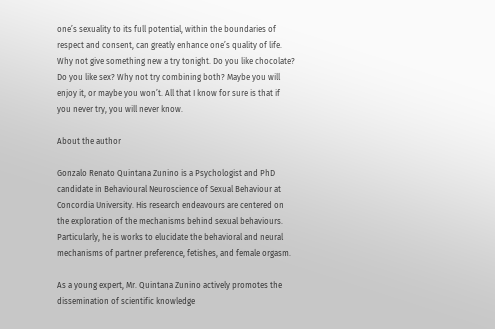one’s sexuality to its full potential, within the boundaries of respect and consent, can greatly enhance one’s quality of life. Why not give something new a try tonight. Do you like chocolate? Do you like sex? Why not try combining both? Maybe you will enjoy it, or maybe you won’t. All that I know for sure is that if you never try, you will never know.

About the author

Gonzalo Renato Quintana Zunino is a Psychologist and PhD candidate in Behavioural Neuroscience of Sexual Behaviour at Concordia University. His research endeavours are centered on the exploration of the mechanisms behind sexual behaviours. Particularly, he is works to elucidate the behavioral and neural mechanisms of partner preference, fetishes, and female orgasm.

As a young expert, Mr. Quintana Zunino actively promotes the dissemination of scientific knowledge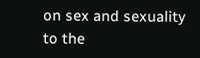on sex and sexuality to the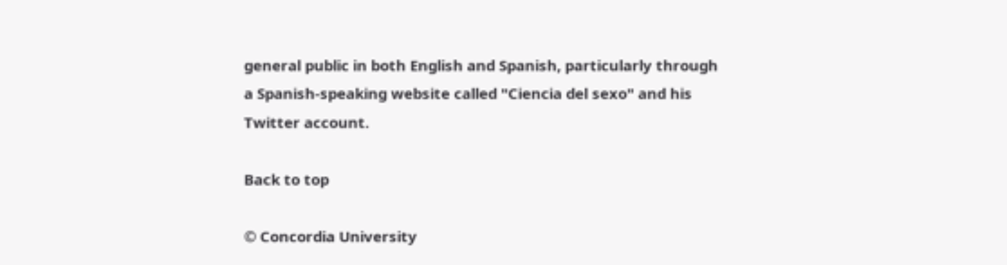general public in both English and Spanish, particularly through a Spanish-speaking website called "Ciencia del sexo" and his Twitter account.

Back to top

© Concordia University